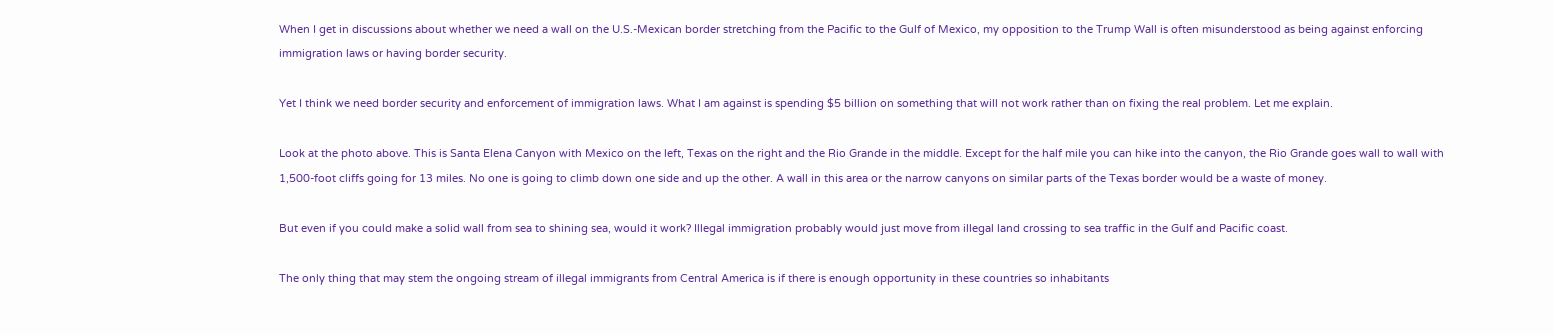When I get in discussions about whether we need a wall on the U.S.-Mexican border stretching from the Pacific to the Gulf of Mexico, my opposition to the Trump Wall is often misunderstood as being against enforcing immigration laws or having border security.

Yet I think we need border security and enforcement of immigration laws. What I am against is spending $5 billion on something that will not work rather than on fixing the real problem. Let me explain.

Look at the photo above. This is Santa Elena Canyon with Mexico on the left, Texas on the right and the Rio Grande in the middle. Except for the half mile you can hike into the canyon, the Rio Grande goes wall to wall with 1,500-foot cliffs going for 13 miles. No one is going to climb down one side and up the other. A wall in this area or the narrow canyons on similar parts of the Texas border would be a waste of money.

But even if you could make a solid wall from sea to shining sea, would it work? Illegal immigration probably would just move from illegal land crossing to sea traffic in the Gulf and Pacific coast.

The only thing that may stem the ongoing stream of illegal immigrants from Central America is if there is enough opportunity in these countries so inhabitants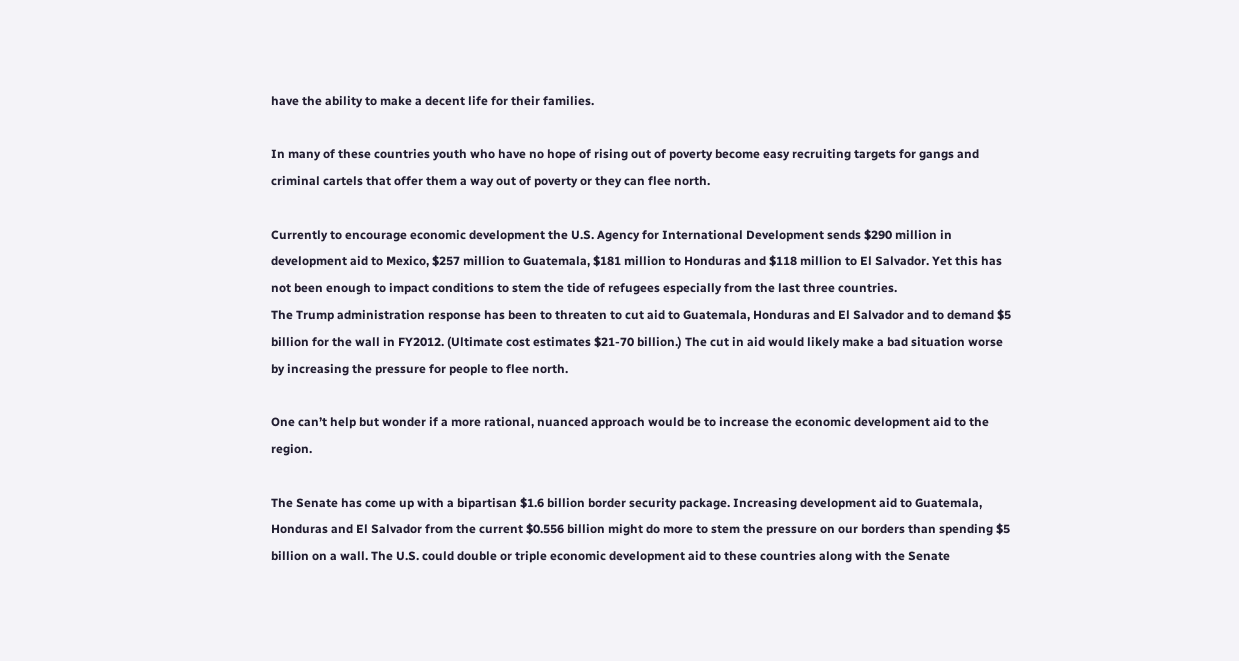have the ability to make a decent life for their families.

In many of these countries youth who have no hope of rising out of poverty become easy recruiting targets for gangs and criminal cartels that offer them a way out of poverty or they can flee north.

Currently to encourage economic development the U.S. Agency for International Development sends $290 million in development aid to Mexico, $257 million to Guatemala, $181 million to Honduras and $118 million to El Salvador. Yet this has not been enough to impact conditions to stem the tide of refugees especially from the last three countries.
The Trump administration response has been to threaten to cut aid to Guatemala, Honduras and El Salvador and to demand $5 billion for the wall in FY2012. (Ultimate cost estimates $21-70 billion.) The cut in aid would likely make a bad situation worse by increasing the pressure for people to flee north.

One can’t help but wonder if a more rational, nuanced approach would be to increase the economic development aid to the region.

The Senate has come up with a bipartisan $1.6 billion border security package. Increasing development aid to Guatemala, Honduras and El Salvador from the current $0.556 billion might do more to stem the pressure on our borders than spending $5 billion on a wall. The U.S. could double or triple economic development aid to these countries along with the Senate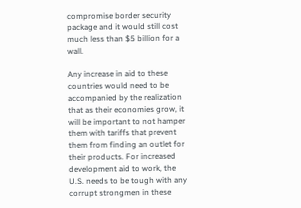compromise border security package and it would still cost much less than $5 billion for a wall.

Any increase in aid to these countries would need to be accompanied by the realization that as their economies grow, it will be important to not hamper them with tariffs that prevent them from finding an outlet for their products. For increased development aid to work, the U.S. needs to be tough with any corrupt strongmen in these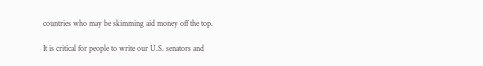countries who may be skimming aid money off the top.

It is critical for people to write our U.S. senators and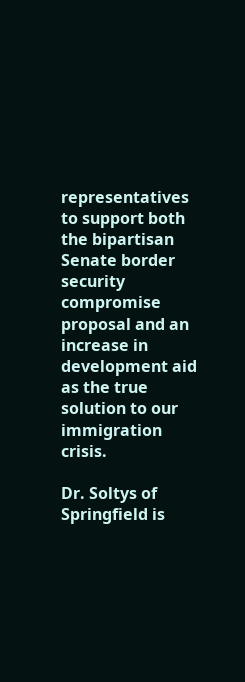representatives to support both the bipartisan Senate border security compromise proposal and an increase in development aid as the true solution to our immigration crisis.

Dr. Soltys of Springfield is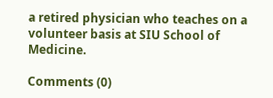a retired physician who teaches on a volunteer basis at SIU School of Medicine.

Comments (0)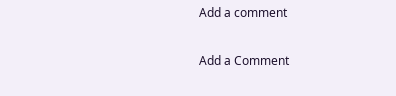Add a comment

Add a Comment